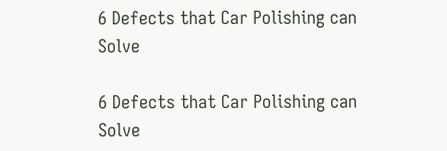6 Defects that Car Polishing can Solve

6 Defects that Car Polishing can Solve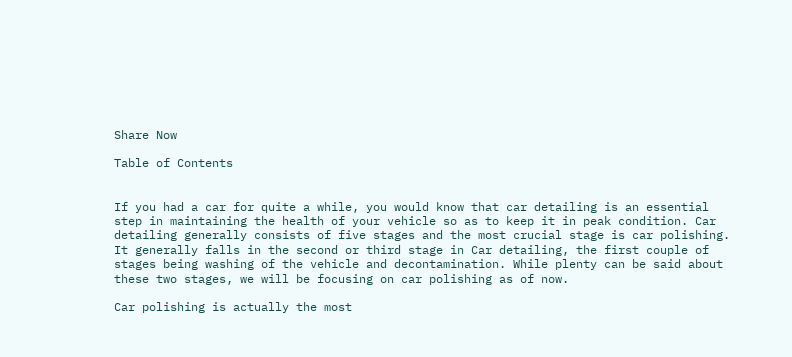Share Now

Table of Contents


If you had a car for quite a while, you would know that car detailing is an essential step in maintaining the health of your vehicle so as to keep it in peak condition. Car detailing generally consists of five stages and the most crucial stage is car polishing. It generally falls in the second or third stage in Car detailing, the first couple of stages being washing of the vehicle and decontamination. While plenty can be said about these two stages, we will be focusing on car polishing as of now.

Car polishing is actually the most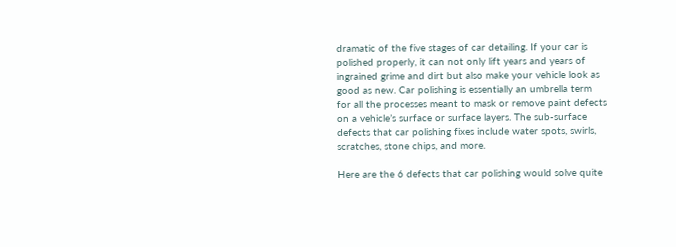dramatic of the five stages of car detailing. If your car is polished properly, it can not only lift years and years of ingrained grime and dirt but also make your vehicle look as good as new. Car polishing is essentially an umbrella term for all the processes meant to mask or remove paint defects on a vehicle’s surface or surface layers. The sub-surface defects that car polishing fixes include water spots, swirls, scratches, stone chips, and more.

Here are the 6 defects that car polishing would solve quite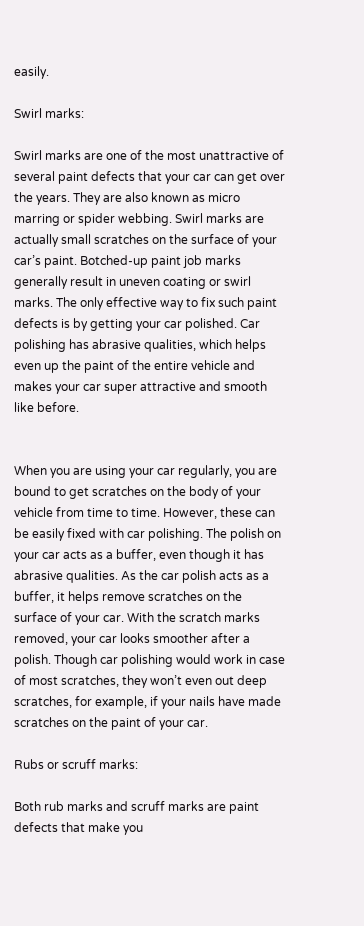easily.

Swirl marks:

Swirl marks are one of the most unattractive of several paint defects that your car can get over the years. They are also known as micro marring or spider webbing. Swirl marks are actually small scratches on the surface of your car’s paint. Botched-up paint job marks generally result in uneven coating or swirl marks. The only effective way to fix such paint defects is by getting your car polished. Car polishing has abrasive qualities, which helps even up the paint of the entire vehicle and makes your car super attractive and smooth like before.


When you are using your car regularly, you are bound to get scratches on the body of your vehicle from time to time. However, these can be easily fixed with car polishing. The polish on your car acts as a buffer, even though it has abrasive qualities. As the car polish acts as a buffer, it helps remove scratches on the surface of your car. With the scratch marks removed, your car looks smoother after a polish. Though car polishing would work in case of most scratches, they won’t even out deep scratches, for example, if your nails have made scratches on the paint of your car.

Rubs or scruff marks:

Both rub marks and scruff marks are paint defects that make you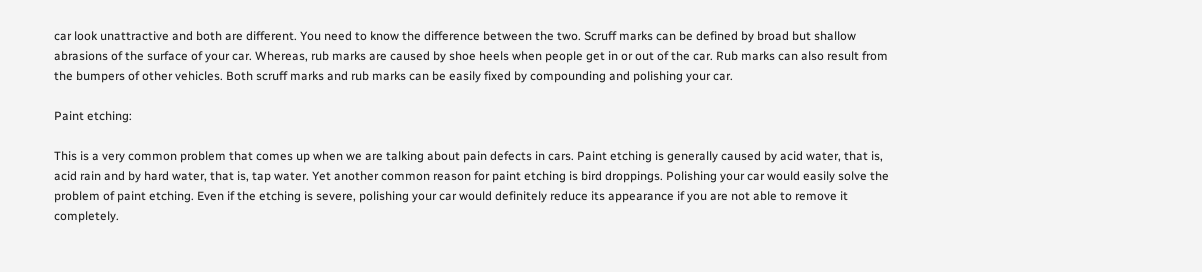car look unattractive and both are different. You need to know the difference between the two. Scruff marks can be defined by broad but shallow abrasions of the surface of your car. Whereas, rub marks are caused by shoe heels when people get in or out of the car. Rub marks can also result from the bumpers of other vehicles. Both scruff marks and rub marks can be easily fixed by compounding and polishing your car.

Paint etching:

This is a very common problem that comes up when we are talking about pain defects in cars. Paint etching is generally caused by acid water, that is, acid rain and by hard water, that is, tap water. Yet another common reason for paint etching is bird droppings. Polishing your car would easily solve the problem of paint etching. Even if the etching is severe, polishing your car would definitely reduce its appearance if you are not able to remove it completely.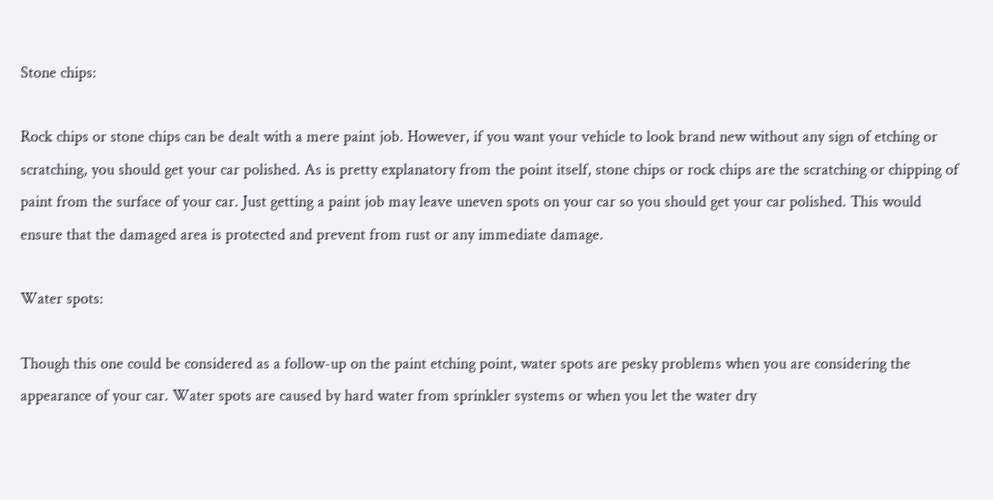Stone chips:

Rock chips or stone chips can be dealt with a mere paint job. However, if you want your vehicle to look brand new without any sign of etching or scratching, you should get your car polished. As is pretty explanatory from the point itself, stone chips or rock chips are the scratching or chipping of paint from the surface of your car. Just getting a paint job may leave uneven spots on your car so you should get your car polished. This would ensure that the damaged area is protected and prevent from rust or any immediate damage.

Water spots:

Though this one could be considered as a follow-up on the paint etching point, water spots are pesky problems when you are considering the appearance of your car. Water spots are caused by hard water from sprinkler systems or when you let the water dry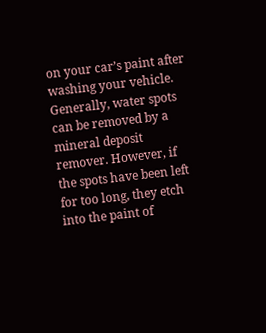on your car’s paint after washing your vehicle. Generally, water spots can be removed by a mineral deposit remover. However, if the spots have been left for too long, they etch into the paint of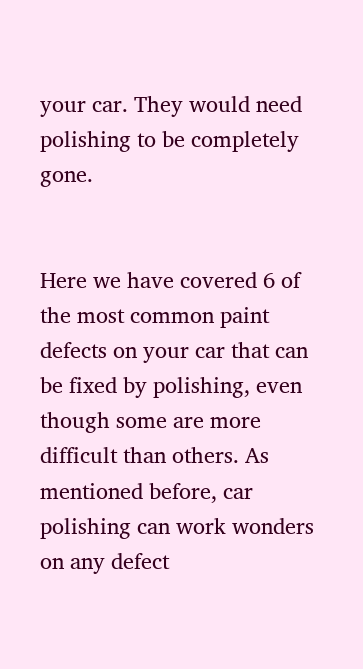your car. They would need polishing to be completely gone.


Here we have covered 6 of the most common paint defects on your car that can be fixed by polishing, even though some are more difficult than others. As mentioned before, car polishing can work wonders on any defect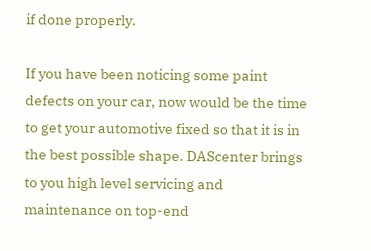if done properly.

If you have been noticing some paint defects on your car, now would be the time to get your automotive fixed so that it is in the best possible shape. DAScenter brings to you high level servicing and maintenance on top-end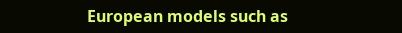European models such as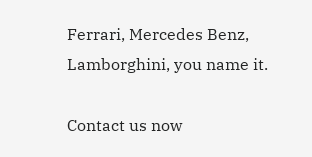Ferrari, Mercedes Benz, Lamborghini, you name it.

Contact us now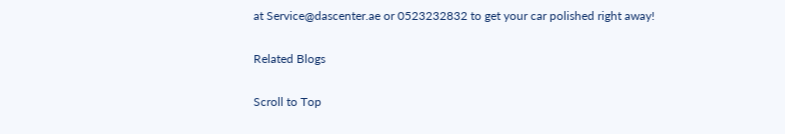at Service@dascenter.ae or 0523232832 to get your car polished right away!

Related Blogs

Scroll to Top